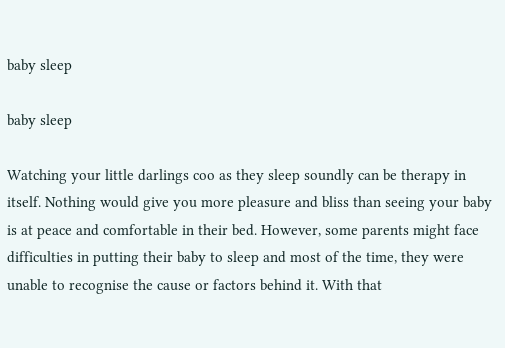baby sleep

baby sleep

Watching your little darlings coo as they sleep soundly can be therapy in itself. Nothing would give you more pleasure and bliss than seeing your baby is at peace and comfortable in their bed. However, some parents might face difficulties in putting their baby to sleep and most of the time, they were unable to recognise the cause or factors behind it. With that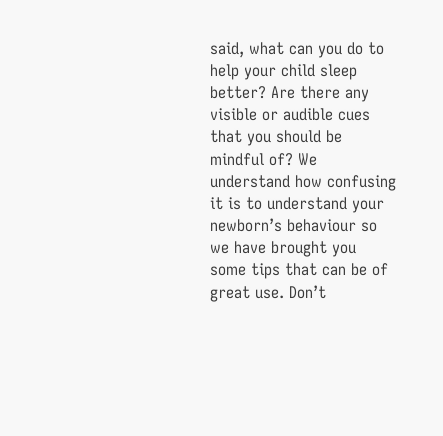said, what can you do to help your child sleep better? Are there any visible or audible cues that you should be mindful of? We understand how confusing it is to understand your newborn’s behaviour so we have brought you some tips that can be of great use. Don’t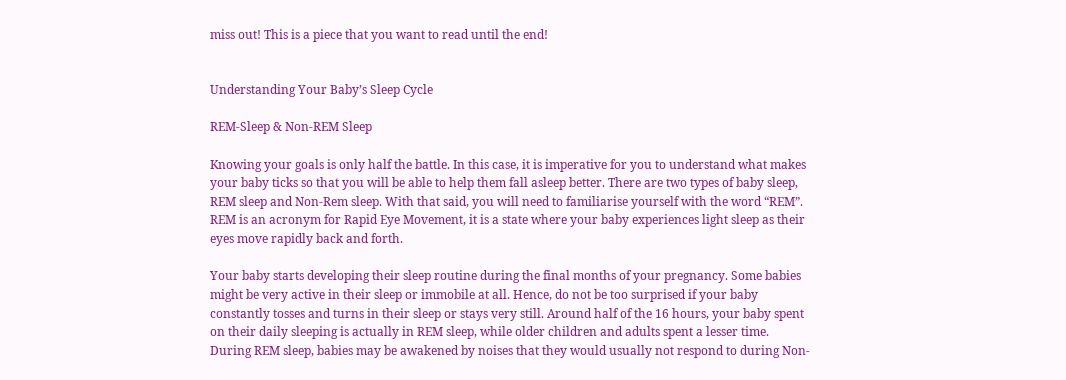miss out! This is a piece that you want to read until the end!


Understanding Your Baby’s Sleep Cycle

REM-Sleep & Non-REM Sleep

Knowing your goals is only half the battle. In this case, it is imperative for you to understand what makes your baby ticks so that you will be able to help them fall asleep better. There are two types of baby sleep, REM sleep and Non-Rem sleep. With that said, you will need to familiarise yourself with the word “REM”. REM is an acronym for Rapid Eye Movement, it is a state where your baby experiences light sleep as their eyes move rapidly back and forth.

Your baby starts developing their sleep routine during the final months of your pregnancy. Some babies might be very active in their sleep or immobile at all. Hence, do not be too surprised if your baby constantly tosses and turns in their sleep or stays very still. Around half of the 16 hours, your baby spent on their daily sleeping is actually in REM sleep, while older children and adults spent a lesser time. During REM sleep, babies may be awakened by noises that they would usually not respond to during Non-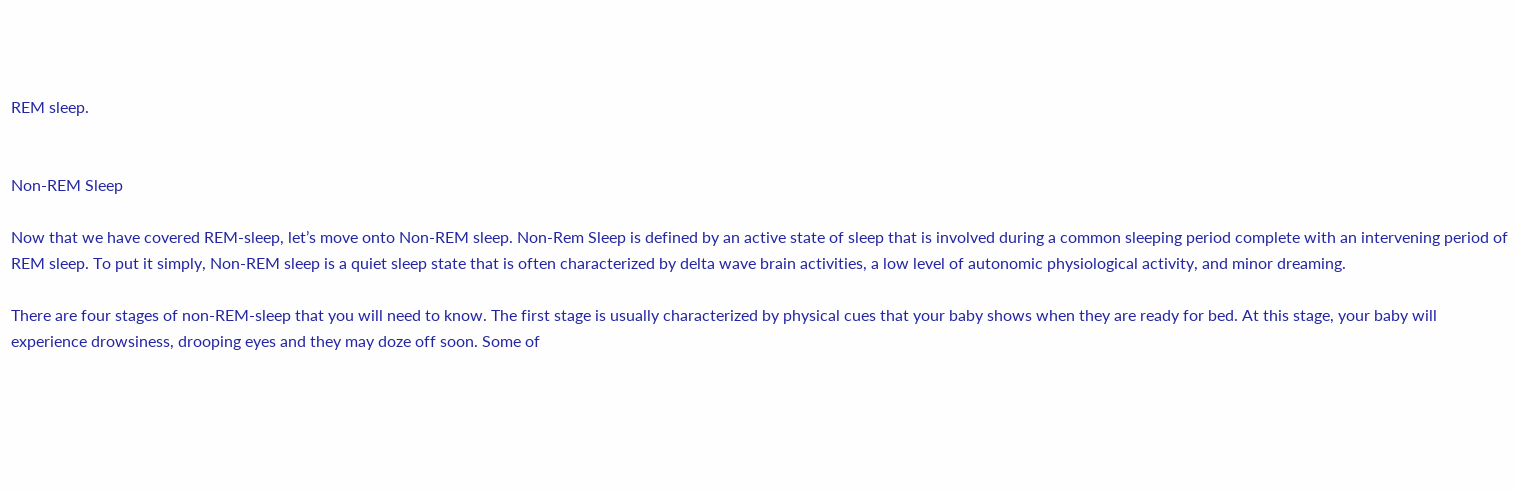REM sleep.


Non-REM Sleep

Now that we have covered REM-sleep, let’s move onto Non-REM sleep. Non-Rem Sleep is defined by an active state of sleep that is involved during a common sleeping period complete with an intervening period of REM sleep. To put it simply, Non-REM sleep is a quiet sleep state that is often characterized by delta wave brain activities, a low level of autonomic physiological activity, and minor dreaming.

There are four stages of non-REM-sleep that you will need to know. The first stage is usually characterized by physical cues that your baby shows when they are ready for bed. At this stage, your baby will experience drowsiness, drooping eyes and they may doze off soon. Some of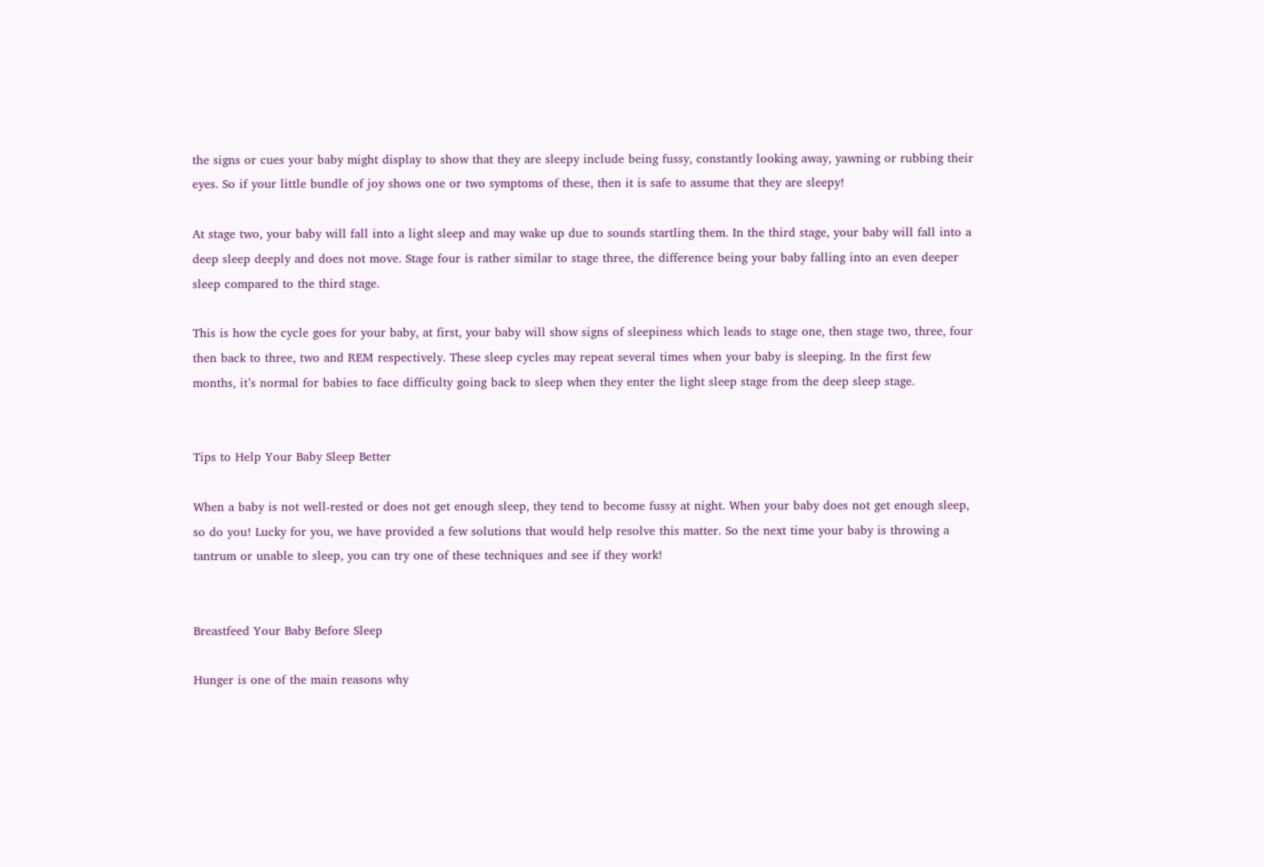the signs or cues your baby might display to show that they are sleepy include being fussy, constantly looking away, yawning or rubbing their eyes. So if your little bundle of joy shows one or two symptoms of these, then it is safe to assume that they are sleepy!

At stage two, your baby will fall into a light sleep and may wake up due to sounds startling them. In the third stage, your baby will fall into a deep sleep deeply and does not move. Stage four is rather similar to stage three, the difference being your baby falling into an even deeper sleep compared to the third stage.

This is how the cycle goes for your baby, at first, your baby will show signs of sleepiness which leads to stage one, then stage two, three, four then back to three, two and REM respectively. These sleep cycles may repeat several times when your baby is sleeping. In the first few months, it’s normal for babies to face difficulty going back to sleep when they enter the light sleep stage from the deep sleep stage.


Tips to Help Your Baby Sleep Better

When a baby is not well-rested or does not get enough sleep, they tend to become fussy at night. When your baby does not get enough sleep, so do you! Lucky for you, we have provided a few solutions that would help resolve this matter. So the next time your baby is throwing a tantrum or unable to sleep, you can try one of these techniques and see if they work!


Breastfeed Your Baby Before Sleep

Hunger is one of the main reasons why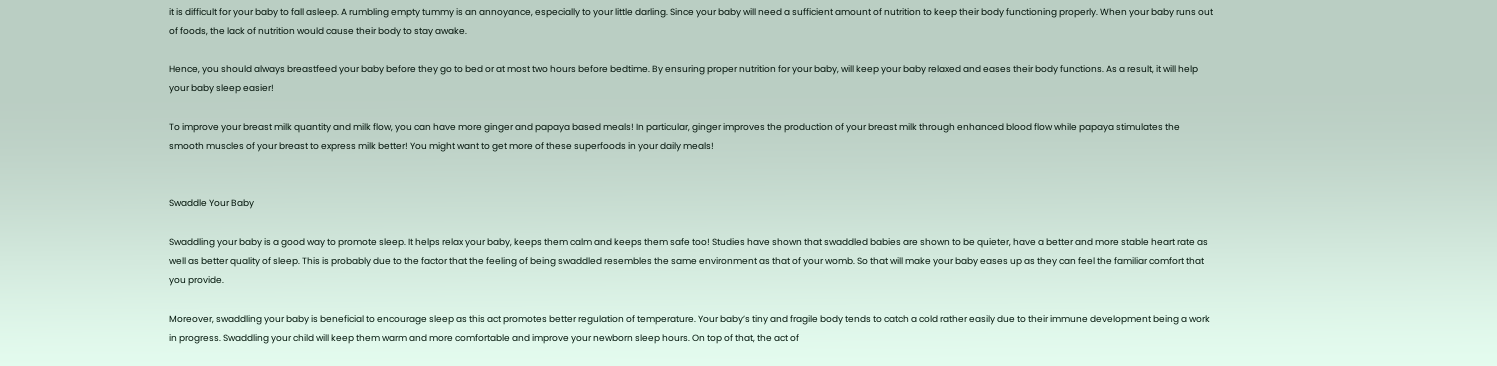it is difficult for your baby to fall asleep. A rumbling empty tummy is an annoyance, especially to your little darling. Since your baby will need a sufficient amount of nutrition to keep their body functioning properly. When your baby runs out of foods, the lack of nutrition would cause their body to stay awake.

Hence, you should always breastfeed your baby before they go to bed or at most two hours before bedtime. By ensuring proper nutrition for your baby, will keep your baby relaxed and eases their body functions. As a result, it will help your baby sleep easier!

To improve your breast milk quantity and milk flow, you can have more ginger and papaya based meals! In particular, ginger improves the production of your breast milk through enhanced blood flow while papaya stimulates the smooth muscles of your breast to express milk better! You might want to get more of these superfoods in your daily meals!


Swaddle Your Baby

Swaddling your baby is a good way to promote sleep. It helps relax your baby, keeps them calm and keeps them safe too! Studies have shown that swaddled babies are shown to be quieter, have a better and more stable heart rate as well as better quality of sleep. This is probably due to the factor that the feeling of being swaddled resembles the same environment as that of your womb. So that will make your baby eases up as they can feel the familiar comfort that you provide.

Moreover, swaddling your baby is beneficial to encourage sleep as this act promotes better regulation of temperature. Your baby’s tiny and fragile body tends to catch a cold rather easily due to their immune development being a work in progress. Swaddling your child will keep them warm and more comfortable and improve your newborn sleep hours. On top of that, the act of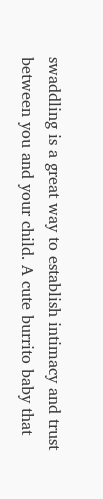swaddling is a great way to establish intimacy and trust between you and your child. A cute burrito baby that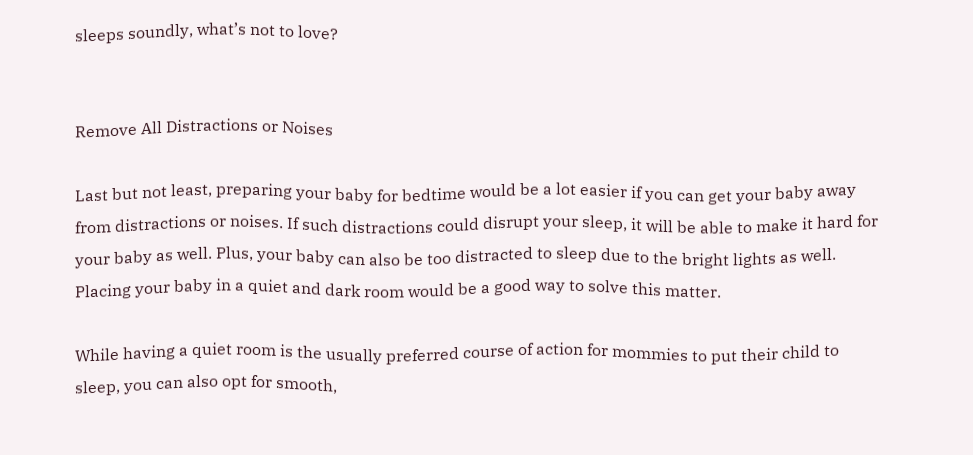sleeps soundly, what’s not to love?


Remove All Distractions or Noises

Last but not least, preparing your baby for bedtime would be a lot easier if you can get your baby away from distractions or noises. If such distractions could disrupt your sleep, it will be able to make it hard for your baby as well. Plus, your baby can also be too distracted to sleep due to the bright lights as well. Placing your baby in a quiet and dark room would be a good way to solve this matter.

While having a quiet room is the usually preferred course of action for mommies to put their child to sleep, you can also opt for smooth,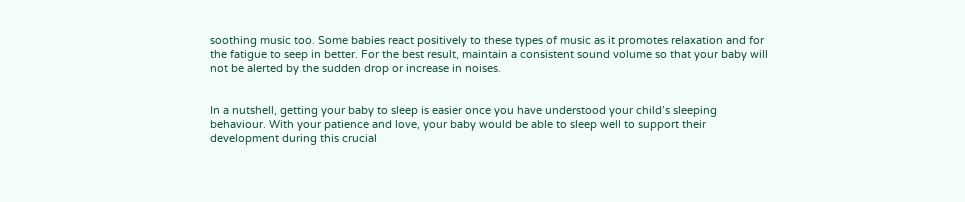soothing music too. Some babies react positively to these types of music as it promotes relaxation and for the fatigue to seep in better. For the best result, maintain a consistent sound volume so that your baby will not be alerted by the sudden drop or increase in noises.


In a nutshell, getting your baby to sleep is easier once you have understood your child’s sleeping behaviour. With your patience and love, your baby would be able to sleep well to support their development during this crucial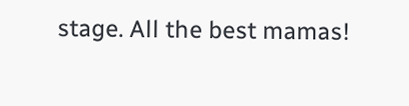stage. All the best mamas!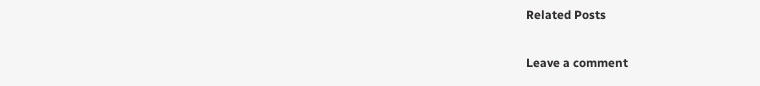Related Posts

Leave a comment